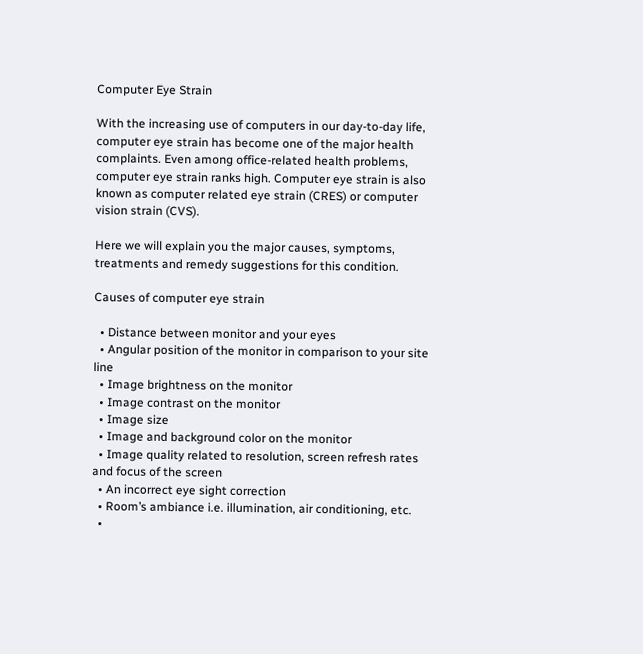Computer Eye Strain

With the increasing use of computers in our day-to-day life, computer eye strain has become one of the major health complaints. Even among office-related health problems, computer eye strain ranks high. Computer eye strain is also known as computer related eye strain (CRES) or computer vision strain (CVS).

Here we will explain you the major causes, symptoms, treatments and remedy suggestions for this condition.

Causes of computer eye strain

  • Distance between monitor and your eyes
  • Angular position of the monitor in comparison to your site line
  • Image brightness on the monitor
  • Image contrast on the monitor
  • Image size
  • Image and background color on the monitor
  • Image quality related to resolution, screen refresh rates and focus of the screen
  • An incorrect eye sight correction
  • Room’s ambiance i.e. illumination, air conditioning, etc.
  •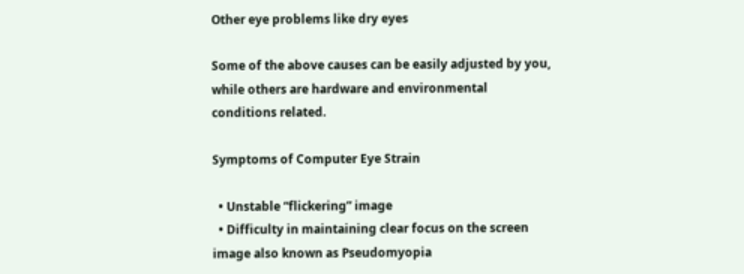Other eye problems like dry eyes

Some of the above causes can be easily adjusted by you, while others are hardware and environmental conditions related.

Symptoms of Computer Eye Strain

  • Unstable “flickering” image
  • Difficulty in maintaining clear focus on the screen image also known as Pseudomyopia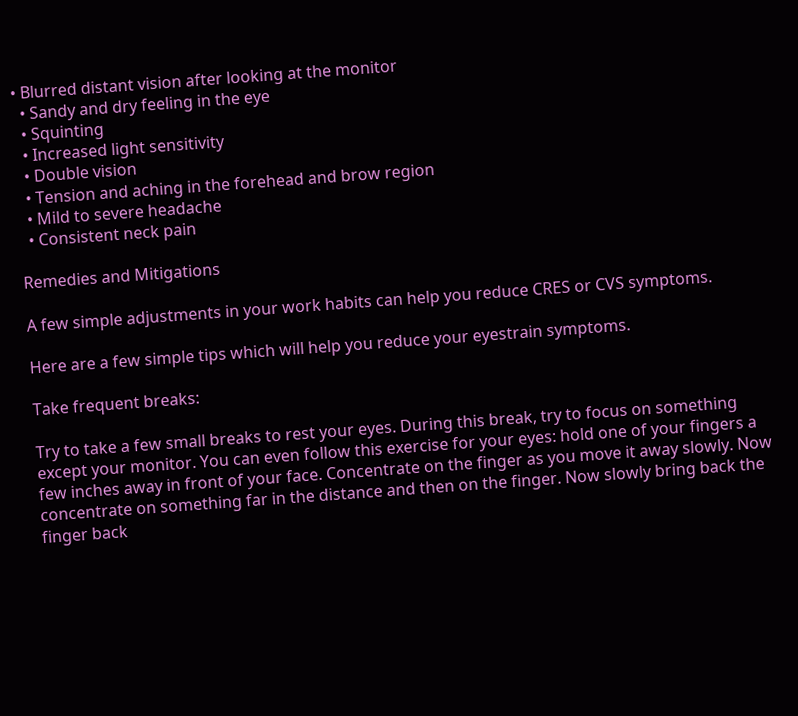• Blurred distant vision after looking at the monitor
  • Sandy and dry feeling in the eye
  • Squinting
  • Increased light sensitivity
  • Double vision
  • Tension and aching in the forehead and brow region
  • Mild to severe headache
  • Consistent neck pain

Remedies and Mitigations

A few simple adjustments in your work habits can help you reduce CRES or CVS symptoms.

Here are a few simple tips which will help you reduce your eyestrain symptoms.

Take frequent breaks:

Try to take a few small breaks to rest your eyes. During this break, try to focus on something except your monitor. You can even follow this exercise for your eyes: hold one of your fingers a few inches away in front of your face. Concentrate on the finger as you move it away slowly. Now concentrate on something far in the distance and then on the finger. Now slowly bring back the finger back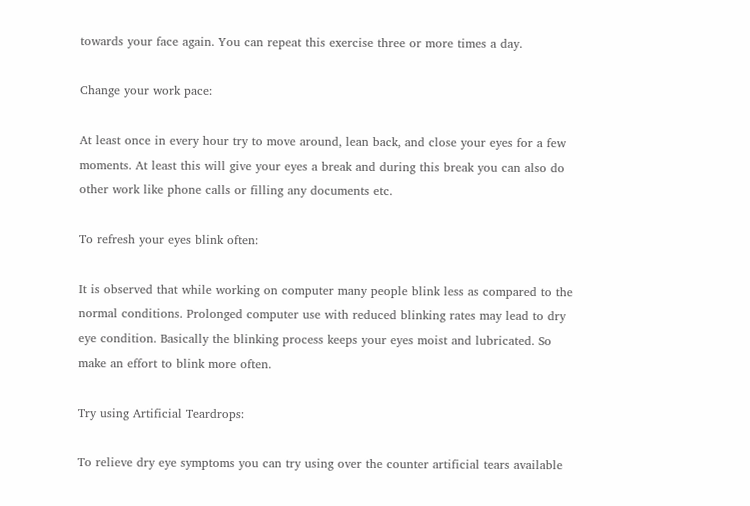towards your face again. You can repeat this exercise three or more times a day.

Change your work pace:

At least once in every hour try to move around, lean back, and close your eyes for a few moments. At least this will give your eyes a break and during this break you can also do other work like phone calls or filling any documents etc.

To refresh your eyes blink often:

It is observed that while working on computer many people blink less as compared to the normal conditions. Prolonged computer use with reduced blinking rates may lead to dry eye condition. Basically the blinking process keeps your eyes moist and lubricated. So make an effort to blink more often.

Try using Artificial Teardrops:

To relieve dry eye symptoms you can try using over the counter artificial tears available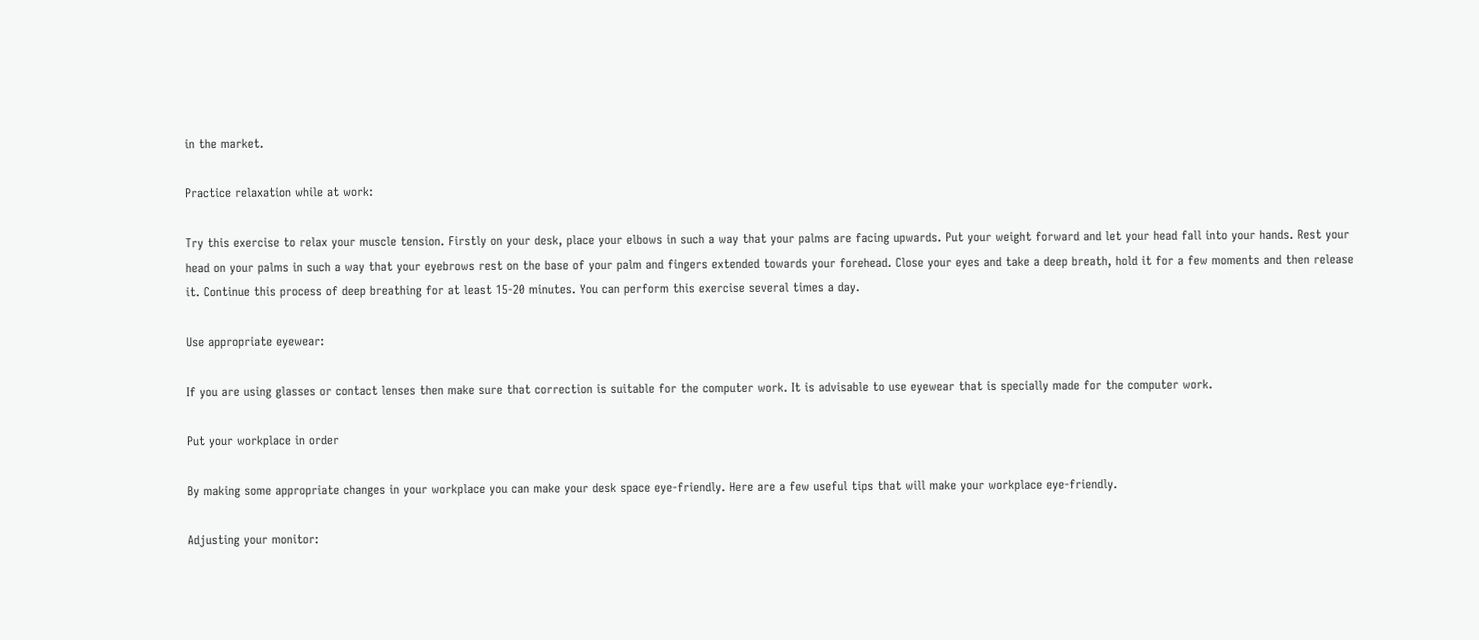in the market.

Practice relaxation while at work:

Try this exercise to relax your muscle tension. Firstly on your desk, place your elbows in such a way that your palms are facing upwards. Put your weight forward and let your head fall into your hands. Rest your head on your palms in such a way that your eyebrows rest on the base of your palm and fingers extended towards your forehead. Close your eyes and take a deep breath, hold it for a few moments and then release it. Continue this process of deep breathing for at least 15-20 minutes. You can perform this exercise several times a day.

Use appropriate eyewear:

If you are using glasses or contact lenses then make sure that correction is suitable for the computer work. It is advisable to use eyewear that is specially made for the computer work.

Put your workplace in order

By making some appropriate changes in your workplace you can make your desk space eye-friendly. Here are a few useful tips that will make your workplace eye-friendly.

Adjusting your monitor: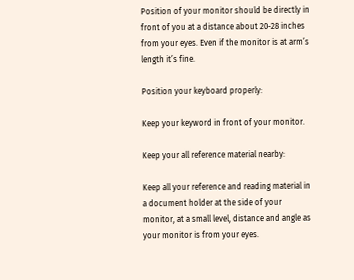Position of your monitor should be directly in front of you at a distance about 20-28 inches from your eyes. Even if the monitor is at arm’s length it’s fine.

Position your keyboard properly:

Keep your keyword in front of your monitor.

Keep your all reference material nearby:

Keep all your reference and reading material in a document holder at the side of your monitor, at a small level, distance and angle as your monitor is from your eyes.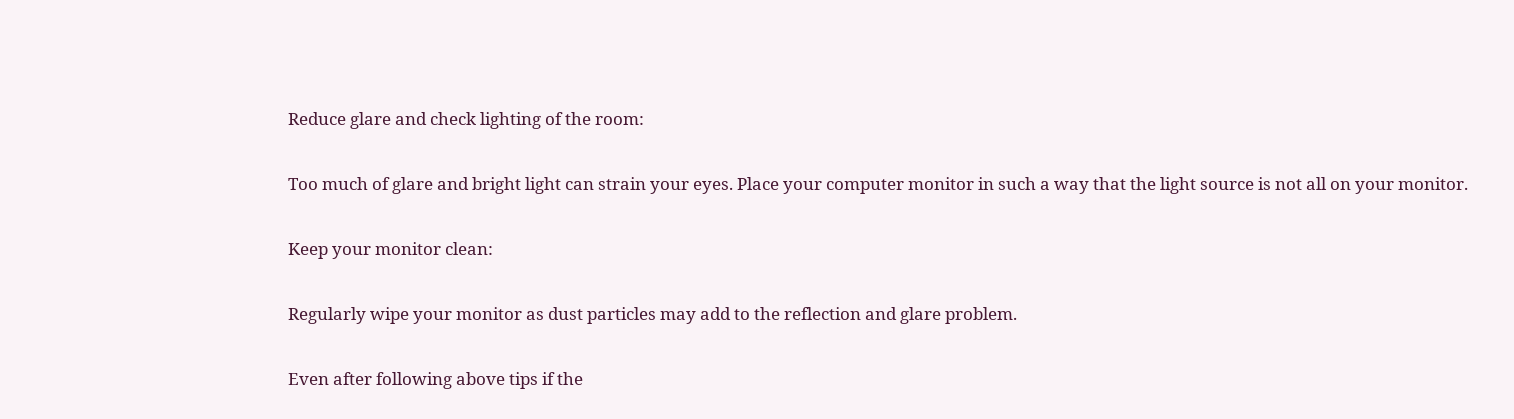Reduce glare and check lighting of the room:

Too much of glare and bright light can strain your eyes. Place your computer monitor in such a way that the light source is not all on your monitor.

Keep your monitor clean:

Regularly wipe your monitor as dust particles may add to the reflection and glare problem.

Even after following above tips if the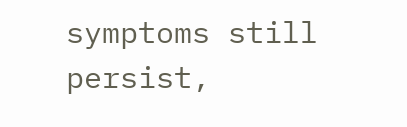symptoms still persist,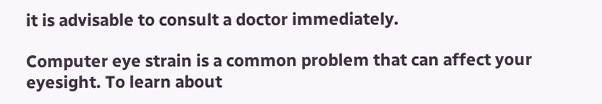it is advisable to consult a doctor immediately.

Computer eye strain is a common problem that can affect your eyesight. To learn about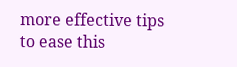more effective tips to ease this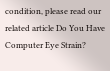condition, please read our related article Do You Have Computer Eye Strain?